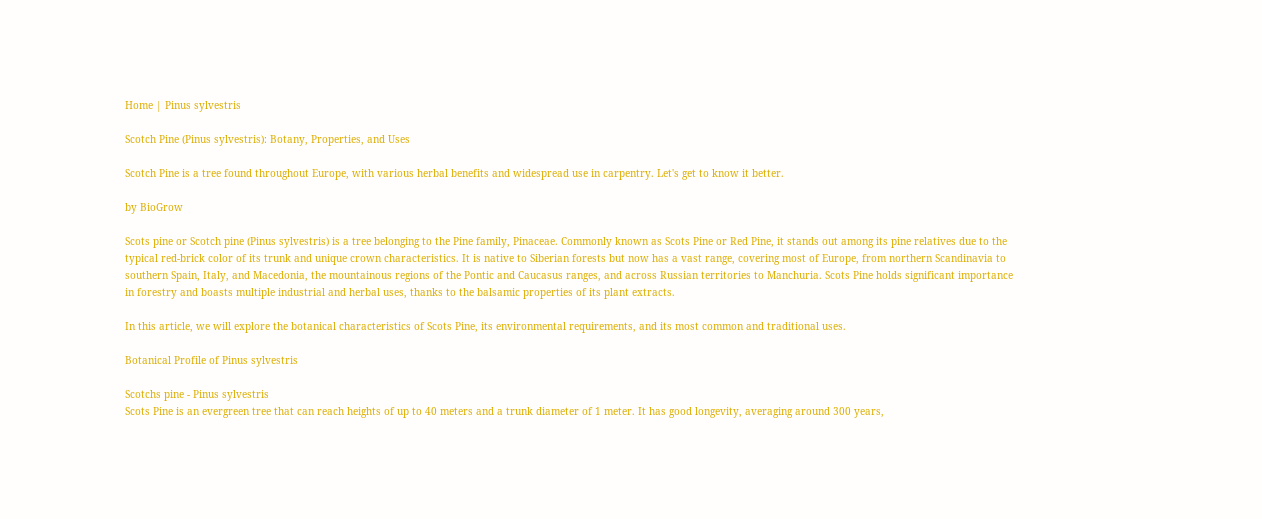Home | Pinus sylvestris

Scotch Pine (Pinus sylvestris): Botany, Properties, and Uses

Scotch Pine is a tree found throughout Europe, with various herbal benefits and widespread use in carpentry. Let's get to know it better.

by BioGrow

Scots pine or Scotch pine (Pinus sylvestris) is a tree belonging to the Pine family, Pinaceae. Commonly known as Scots Pine or Red Pine, it stands out among its pine relatives due to the typical red-brick color of its trunk and unique crown characteristics. It is native to Siberian forests but now has a vast range, covering most of Europe, from northern Scandinavia to southern Spain, Italy, and Macedonia, the mountainous regions of the Pontic and Caucasus ranges, and across Russian territories to Manchuria. Scots Pine holds significant importance in forestry and boasts multiple industrial and herbal uses, thanks to the balsamic properties of its plant extracts.

In this article, we will explore the botanical characteristics of Scots Pine, its environmental requirements, and its most common and traditional uses.

Botanical Profile of Pinus sylvestris

Scotchs pine - Pinus sylvestris
Scots Pine is an evergreen tree that can reach heights of up to 40 meters and a trunk diameter of 1 meter. It has good longevity, averaging around 300 years,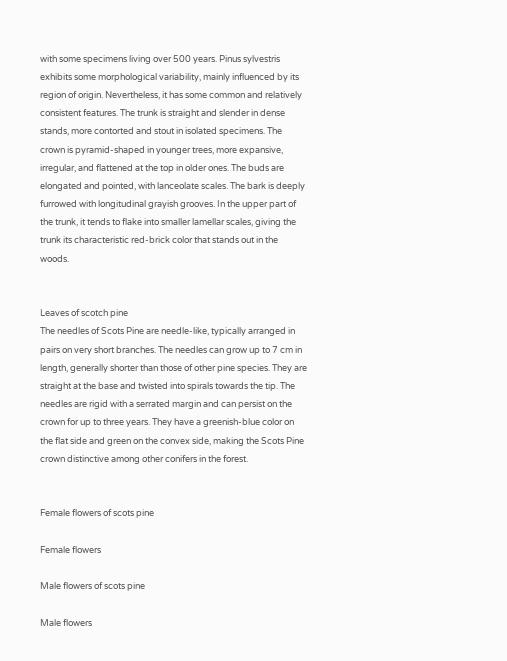with some specimens living over 500 years. Pinus sylvestris exhibits some morphological variability, mainly influenced by its region of origin. Nevertheless, it has some common and relatively consistent features. The trunk is straight and slender in dense stands, more contorted and stout in isolated specimens. The crown is pyramid-shaped in younger trees, more expansive, irregular, and flattened at the top in older ones. The buds are elongated and pointed, with lanceolate scales. The bark is deeply furrowed with longitudinal grayish grooves. In the upper part of the trunk, it tends to flake into smaller lamellar scales, giving the trunk its characteristic red-brick color that stands out in the woods.


Leaves of scotch pine
The needles of Scots Pine are needle-like, typically arranged in pairs on very short branches. The needles can grow up to 7 cm in length, generally shorter than those of other pine species. They are straight at the base and twisted into spirals towards the tip. The needles are rigid with a serrated margin and can persist on the crown for up to three years. They have a greenish-blue color on the flat side and green on the convex side, making the Scots Pine crown distinctive among other conifers in the forest.


Female flowers of scots pine

Female flowers

Male flowers of scots pine

Male flowers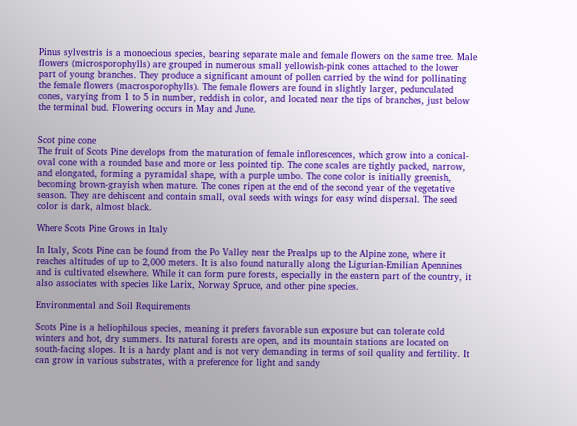Pinus sylvestris is a monoecious species, bearing separate male and female flowers on the same tree. Male flowers (microsporophylls) are grouped in numerous small yellowish-pink cones attached to the lower part of young branches. They produce a significant amount of pollen carried by the wind for pollinating the female flowers (macrosporophylls). The female flowers are found in slightly larger, pedunculated cones, varying from 1 to 5 in number, reddish in color, and located near the tips of branches, just below the terminal bud. Flowering occurs in May and June.


Scot pine cone
The fruit of Scots Pine develops from the maturation of female inflorescences, which grow into a conical-oval cone with a rounded base and more or less pointed tip. The cone scales are tightly packed, narrow, and elongated, forming a pyramidal shape, with a purple umbo. The cone color is initially greenish, becoming brown-grayish when mature. The cones ripen at the end of the second year of the vegetative season. They are dehiscent and contain small, oval seeds with wings for easy wind dispersal. The seed color is dark, almost black.

Where Scots Pine Grows in Italy

In Italy, Scots Pine can be found from the Po Valley near the Prealps up to the Alpine zone, where it reaches altitudes of up to 2,000 meters. It is also found naturally along the Ligurian-Emilian Apennines and is cultivated elsewhere. While it can form pure forests, especially in the eastern part of the country, it also associates with species like Larix, Norway Spruce, and other pine species.

Environmental and Soil Requirements

Scots Pine is a heliophilous species, meaning it prefers favorable sun exposure but can tolerate cold winters and hot, dry summers. Its natural forests are open, and its mountain stations are located on south-facing slopes. It is a hardy plant and is not very demanding in terms of soil quality and fertility. It can grow in various substrates, with a preference for light and sandy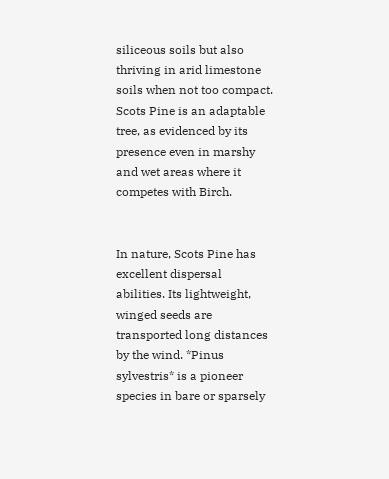siliceous soils but also thriving in arid limestone soils when not too compact. Scots Pine is an adaptable tree, as evidenced by its presence even in marshy and wet areas where it competes with Birch.


In nature, Scots Pine has excellent dispersal abilities. Its lightweight, winged seeds are transported long distances by the wind. *Pinus sylvestris* is a pioneer species in bare or sparsely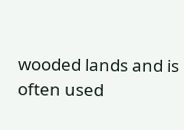wooded lands and is often used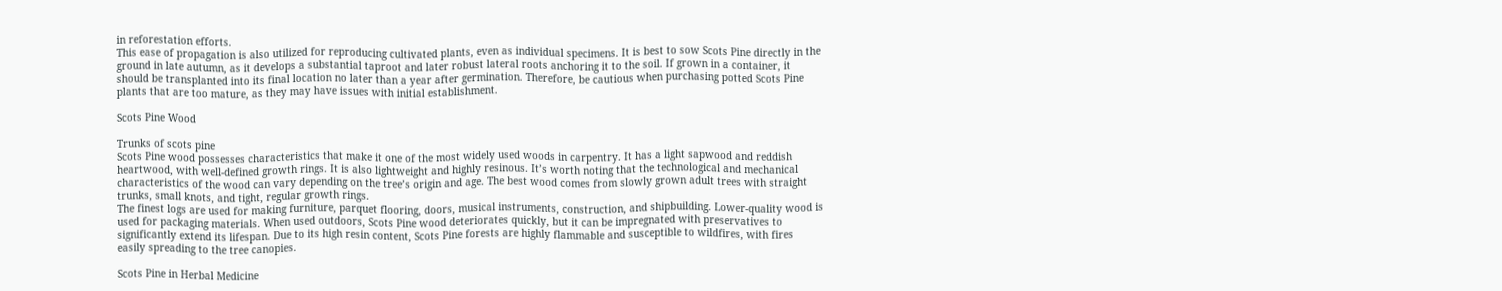in reforestation efforts.
This ease of propagation is also utilized for reproducing cultivated plants, even as individual specimens. It is best to sow Scots Pine directly in the ground in late autumn, as it develops a substantial taproot and later robust lateral roots anchoring it to the soil. If grown in a container, it should be transplanted into its final location no later than a year after germination. Therefore, be cautious when purchasing potted Scots Pine plants that are too mature, as they may have issues with initial establishment.

Scots Pine Wood

Trunks of scots pine
Scots Pine wood possesses characteristics that make it one of the most widely used woods in carpentry. It has a light sapwood and reddish heartwood, with well-defined growth rings. It is also lightweight and highly resinous. It’s worth noting that the technological and mechanical characteristics of the wood can vary depending on the tree’s origin and age. The best wood comes from slowly grown adult trees with straight trunks, small knots, and tight, regular growth rings.
The finest logs are used for making furniture, parquet flooring, doors, musical instruments, construction, and shipbuilding. Lower-quality wood is used for packaging materials. When used outdoors, Scots Pine wood deteriorates quickly, but it can be impregnated with preservatives to significantly extend its lifespan. Due to its high resin content, Scots Pine forests are highly flammable and susceptible to wildfires, with fires easily spreading to the tree canopies.

Scots Pine in Herbal Medicine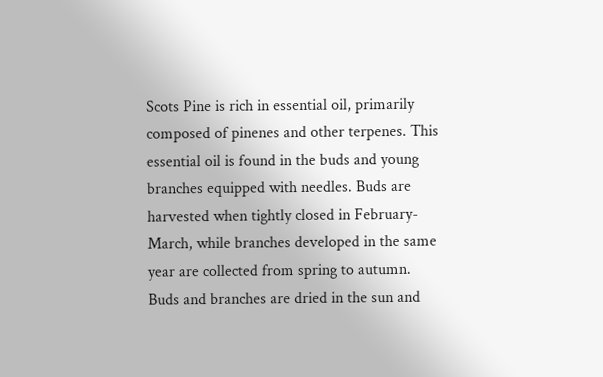Scots Pine is rich in essential oil, primarily composed of pinenes and other terpenes. This essential oil is found in the buds and young branches equipped with needles. Buds are harvested when tightly closed in February-March, while branches developed in the same year are collected from spring to autumn. Buds and branches are dried in the sun and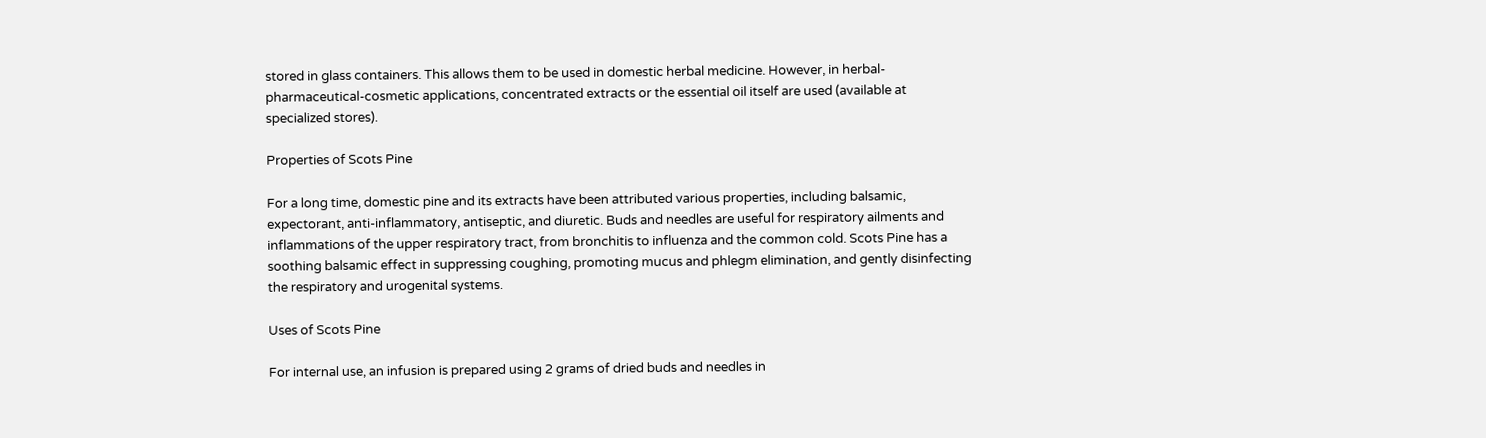stored in glass containers. This allows them to be used in domestic herbal medicine. However, in herbal-pharmaceutical-cosmetic applications, concentrated extracts or the essential oil itself are used (available at specialized stores).

Properties of Scots Pine

For a long time, domestic pine and its extracts have been attributed various properties, including balsamic, expectorant, anti-inflammatory, antiseptic, and diuretic. Buds and needles are useful for respiratory ailments and inflammations of the upper respiratory tract, from bronchitis to influenza and the common cold. Scots Pine has a soothing balsamic effect in suppressing coughing, promoting mucus and phlegm elimination, and gently disinfecting the respiratory and urogenital systems.

Uses of Scots Pine

For internal use, an infusion is prepared using 2 grams of dried buds and needles in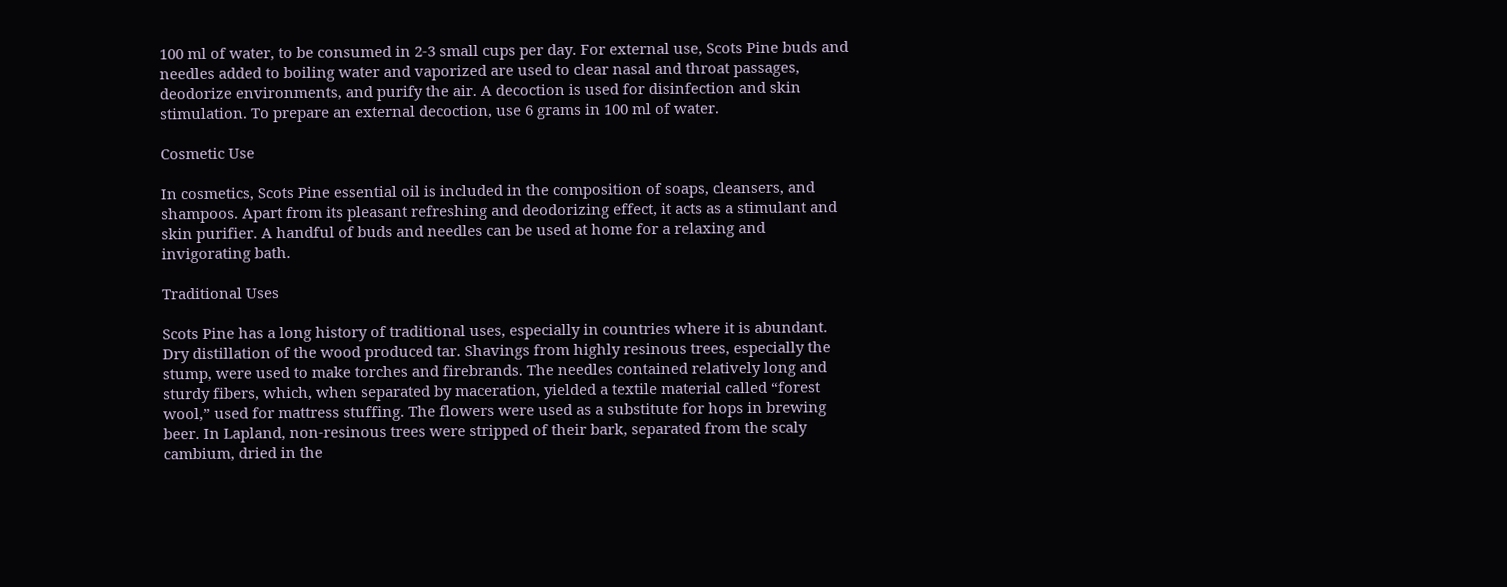100 ml of water, to be consumed in 2-3 small cups per day. For external use, Scots Pine buds and needles added to boiling water and vaporized are used to clear nasal and throat passages, deodorize environments, and purify the air. A decoction is used for disinfection and skin stimulation. To prepare an external decoction, use 6 grams in 100 ml of water.

Cosmetic Use

In cosmetics, Scots Pine essential oil is included in the composition of soaps, cleansers, and shampoos. Apart from its pleasant refreshing and deodorizing effect, it acts as a stimulant and skin purifier. A handful of buds and needles can be used at home for a relaxing and invigorating bath.

Traditional Uses

Scots Pine has a long history of traditional uses, especially in countries where it is abundant. Dry distillation of the wood produced tar. Shavings from highly resinous trees, especially the stump, were used to make torches and firebrands. The needles contained relatively long and sturdy fibers, which, when separated by maceration, yielded a textile material called “forest wool,” used for mattress stuffing. The flowers were used as a substitute for hops in brewing beer. In Lapland, non-resinous trees were stripped of their bark, separated from the scaly cambium, dried in the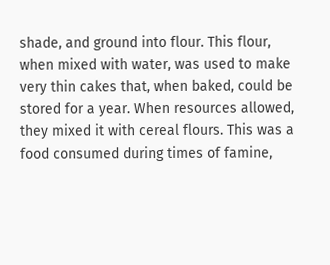shade, and ground into flour. This flour, when mixed with water, was used to make very thin cakes that, when baked, could be stored for a year. When resources allowed, they mixed it with cereal flours. This was a food consumed during times of famine,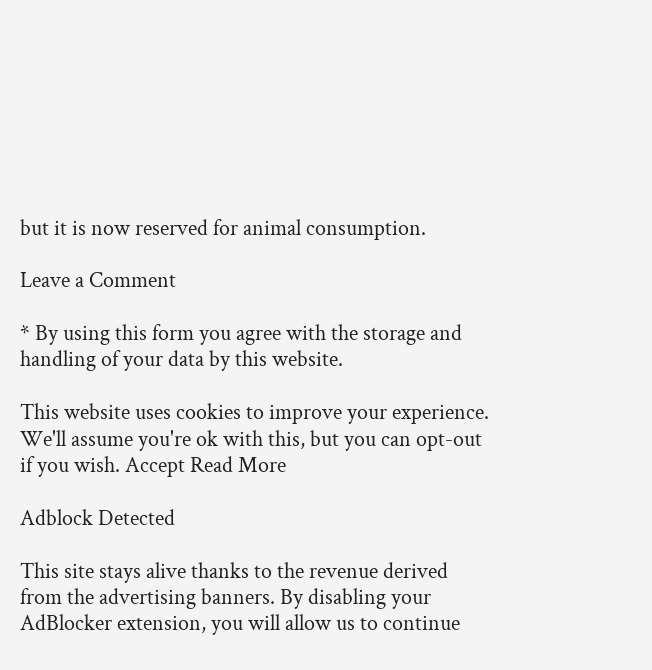but it is now reserved for animal consumption.

Leave a Comment

* By using this form you agree with the storage and handling of your data by this website.

This website uses cookies to improve your experience. We'll assume you're ok with this, but you can opt-out if you wish. Accept Read More

Adblock Detected

This site stays alive thanks to the revenue derived from the advertising banners. By disabling your AdBlocker extension, you will allow us to continue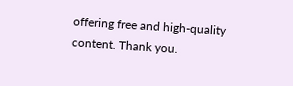offering free and high-quality content. Thank you.